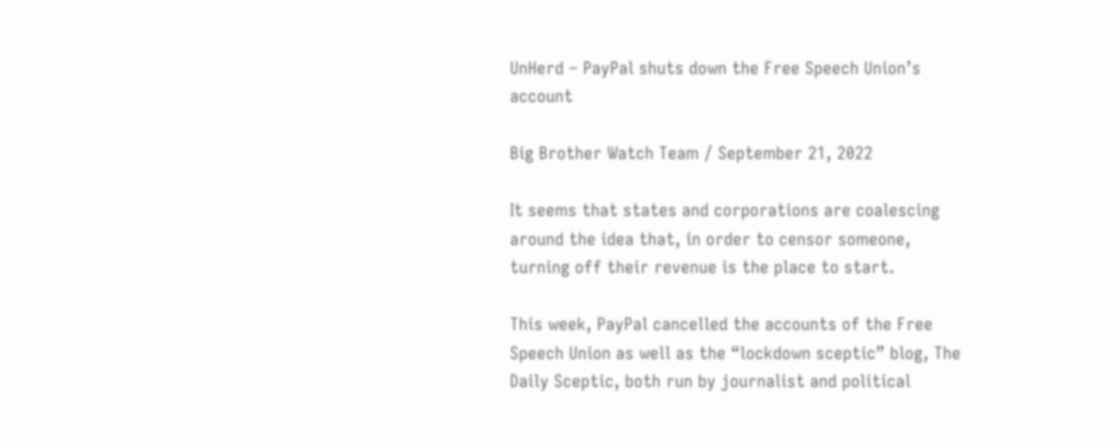UnHerd – PayPal shuts down the Free Speech Union’s account

Big Brother Watch Team / September 21, 2022

It seems that states and corporations are coalescing around the idea that, in order to censor someone, turning off their revenue is the place to start.

This week, PayPal cancelled the accounts of the Free Speech Union as well as the “lockdown sceptic” blog, The Daily Sceptic, both run by journalist and political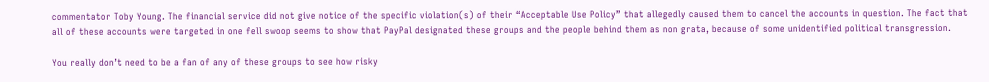commentator Toby Young. The financial service did not give notice of the specific violation(s) of their “Acceptable Use Policy” that allegedly caused them to cancel the accounts in question. The fact that all of these accounts were targeted in one fell swoop seems to show that PayPal designated these groups and the people behind them as non grata, because of some unidentified political transgression.

You really don’t need to be a fan of any of these groups to see how risky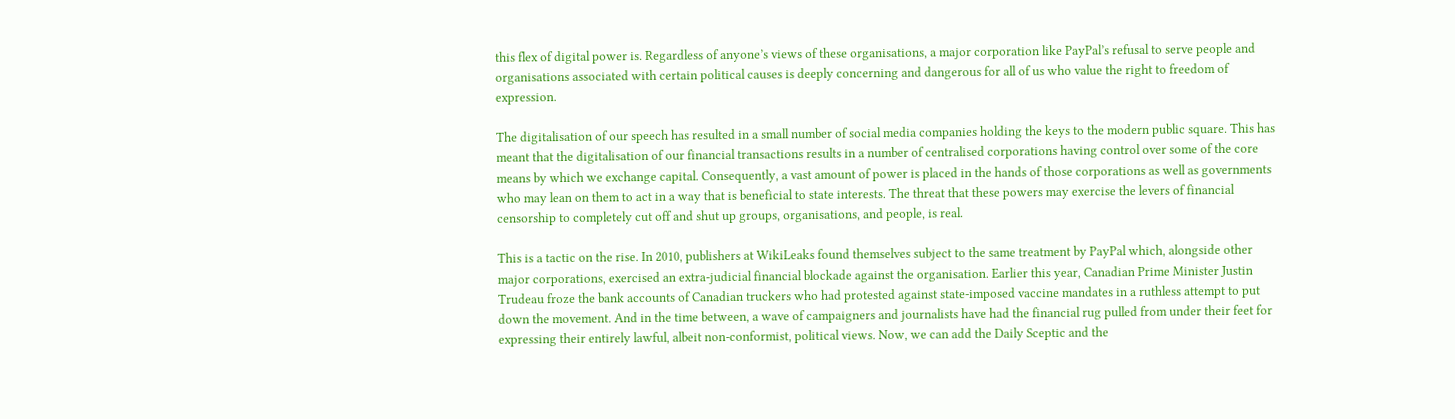this flex of digital power is. Regardless of anyone’s views of these organisations, a major corporation like PayPal’s refusal to serve people and organisations associated with certain political causes is deeply concerning and dangerous for all of us who value the right to freedom of expression.

The digitalisation of our speech has resulted in a small number of social media companies holding the keys to the modern public square. This has meant that the digitalisation of our financial transactions results in a number of centralised corporations having control over some of the core means by which we exchange capital. Consequently, a vast amount of power is placed in the hands of those corporations as well as governments who may lean on them to act in a way that is beneficial to state interests. The threat that these powers may exercise the levers of financial censorship to completely cut off and shut up groups, organisations, and people, is real.

This is a tactic on the rise. In 2010, publishers at WikiLeaks found themselves subject to the same treatment by PayPal which, alongside other major corporations, exercised an extra-judicial financial blockade against the organisation. Earlier this year, Canadian Prime Minister Justin Trudeau froze the bank accounts of Canadian truckers who had protested against state-imposed vaccine mandates in a ruthless attempt to put down the movement. And in the time between, a wave of campaigners and journalists have had the financial rug pulled from under their feet for expressing their entirely lawful, albeit non-conformist, political views. Now, we can add the Daily Sceptic and the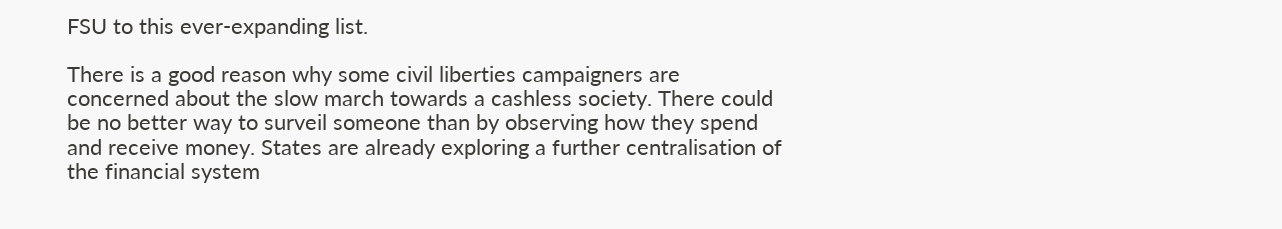FSU to this ever-expanding list.

There is a good reason why some civil liberties campaigners are concerned about the slow march towards a cashless society. There could be no better way to surveil someone than by observing how they spend and receive money. States are already exploring a further centralisation of the financial system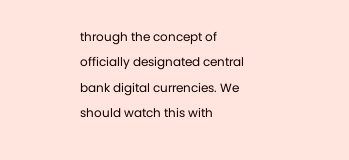through the concept of officially designated central bank digital currencies. We should watch this with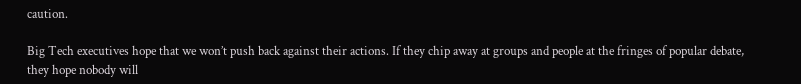caution.

Big Tech executives hope that we won’t push back against their actions. If they chip away at groups and people at the fringes of popular debate, they hope nobody will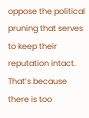oppose the political pruning that serves to keep their reputation intact. That’s because there is too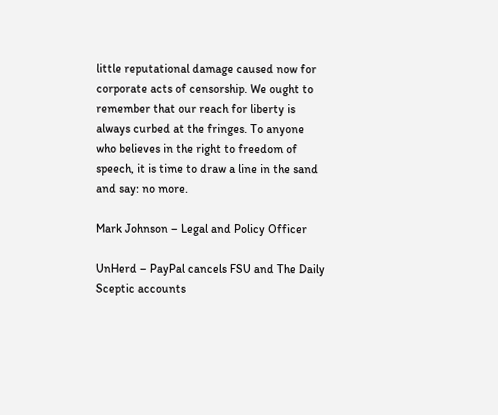little reputational damage caused now for corporate acts of censorship. We ought to remember that our reach for liberty is always curbed at the fringes. To anyone who believes in the right to freedom of speech, it is time to draw a line in the sand and say: no more.

Mark Johnson – Legal and Policy Officer

UnHerd – PayPal cancels FSU and The Daily Sceptic accounts